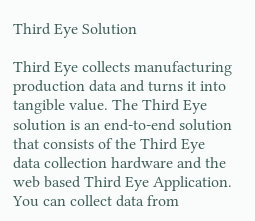Third Eye Solution

Third Eye collects manufacturing production data and turns it into tangible value. The Third Eye solution is an end-to-end solution that consists of the Third Eye data collection hardware and the web based Third Eye Application. You can collect data from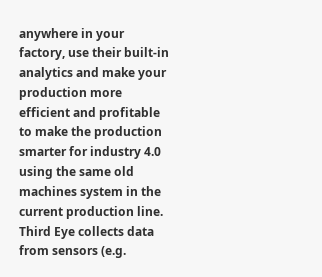anywhere in your factory, use their built-in analytics and make your production more efficient and profitable to make the production smarter for industry 4.0 using the same old machines system in the current production line. Third Eye collects data from sensors (e.g.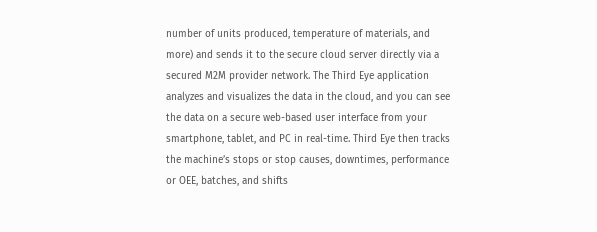number of units produced, temperature of materials, and more) and sends it to the secure cloud server directly via a secured M2M provider network. The Third Eye application analyzes and visualizes the data in the cloud, and you can see the data on a secure web-based user interface from your smartphone, tablet, and PC in real-time. Third Eye then tracks the machine’s stops or stop causes, downtimes, performance or OEE, batches, and shifts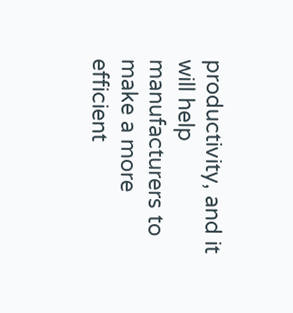productivity, and it will help manufacturers to make a more efficient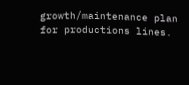growth/maintenance plan for productions lines.